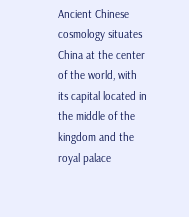Ancient Chinese cosmology situates China at the center of the world, with its capital located in the middle of the kingdom and the royal palace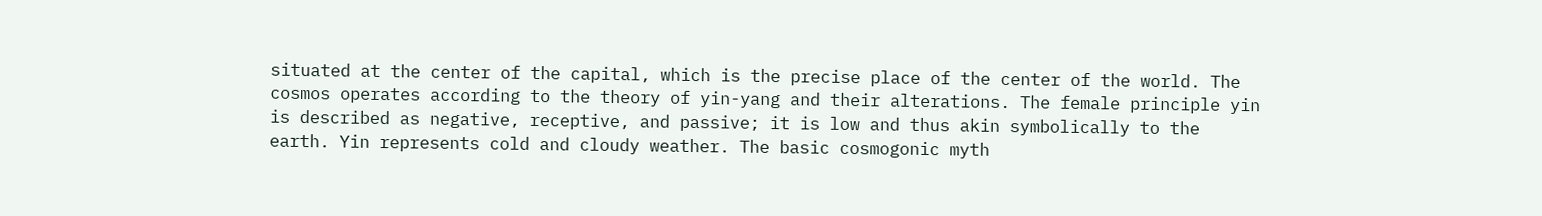situated at the center of the capital, which is the precise place of the center of the world. The cosmos operates according to the theory of yin-yang and their alterations. The female principle yin is described as negative, receptive, and passive; it is low and thus akin symbolically to the earth. Yin represents cold and cloudy weather. The basic cosmogonic myth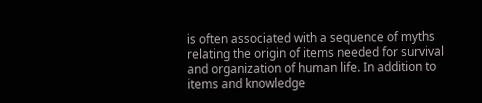is often associated with a sequence of myths relating the origin of items needed for survival and organization of human life. In addition to items and knowledge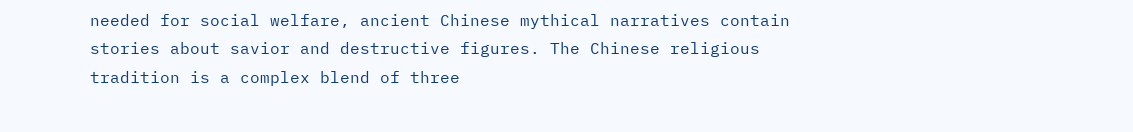needed for social welfare, ancient Chinese mythical narratives contain stories about savior and destructive figures. The Chinese religious tradition is a complex blend of three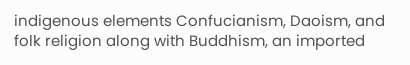indigenous elements Confucianism, Daoism, and folk religion along with Buddhism, an imported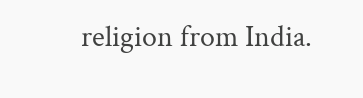religion from India.